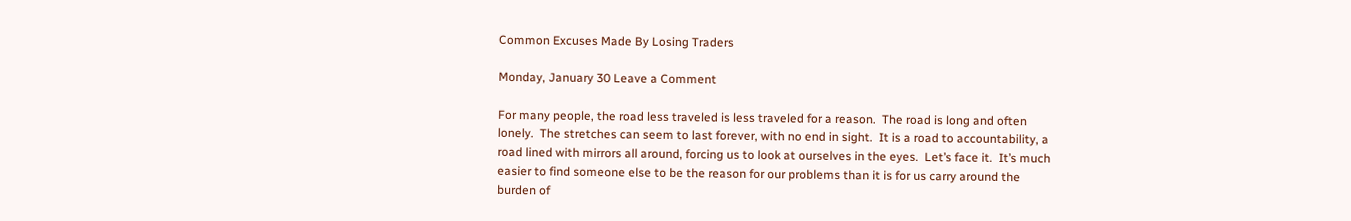Common Excuses Made By Losing Traders

Monday, January 30 Leave a Comment

For many people, the road less traveled is less traveled for a reason.  The road is long and often lonely.  The stretches can seem to last forever, with no end in sight.  It is a road to accountability, a road lined with mirrors all around, forcing us to look at ourselves in the eyes.  Let’s face it.  It’s much easier to find someone else to be the reason for our problems than it is for us carry around the burden of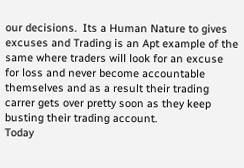our decisions.  Its a Human Nature to gives excuses and Trading is an Apt example of the same where traders will look for an excuse for loss and never become accountable themselves and as a result their trading carrer gets over pretty soon as they keep busting their trading account.
Today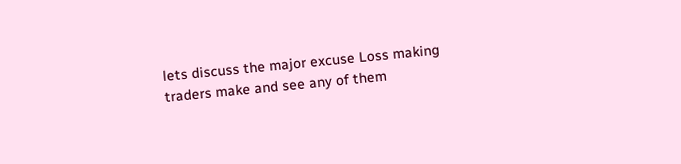lets discuss the major excuse Loss making traders make and see any of them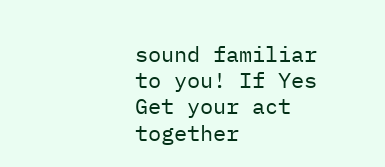sound familiar to you! If Yes Get your act together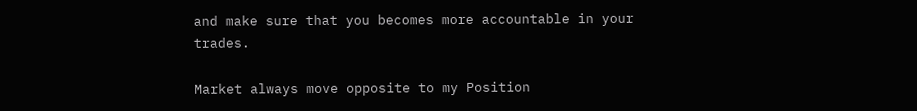and make sure that you becomes more accountable in your trades.

Market always move opposite to my Position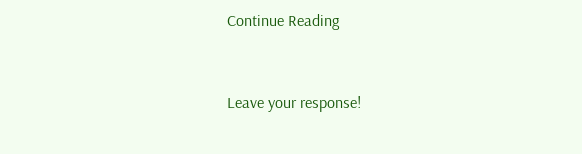Continue Reading


Leave your response!